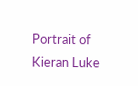Portrait of Kieran Luke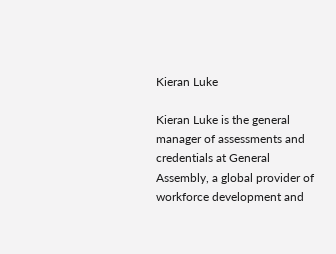Kieran Luke

Kieran Luke is the general manager of assessments and credentials at General Assembly, a global provider of workforce development and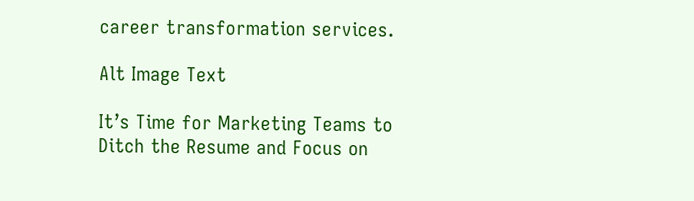career transformation services.

Alt Image Text

It’s Time for Marketing Teams to Ditch the Resume and Focus on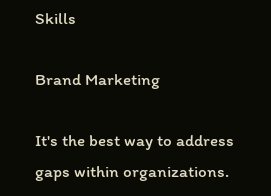Skills

Brand Marketing

It's the best way to address gaps within organizations.